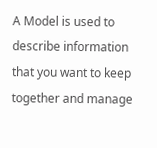A Model is used to describe information that you want to keep together and manage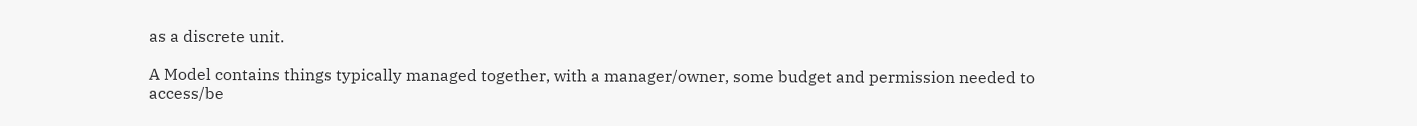as a discrete unit.

A Model contains things typically managed together, with a manager/owner, some budget and permission needed to access/be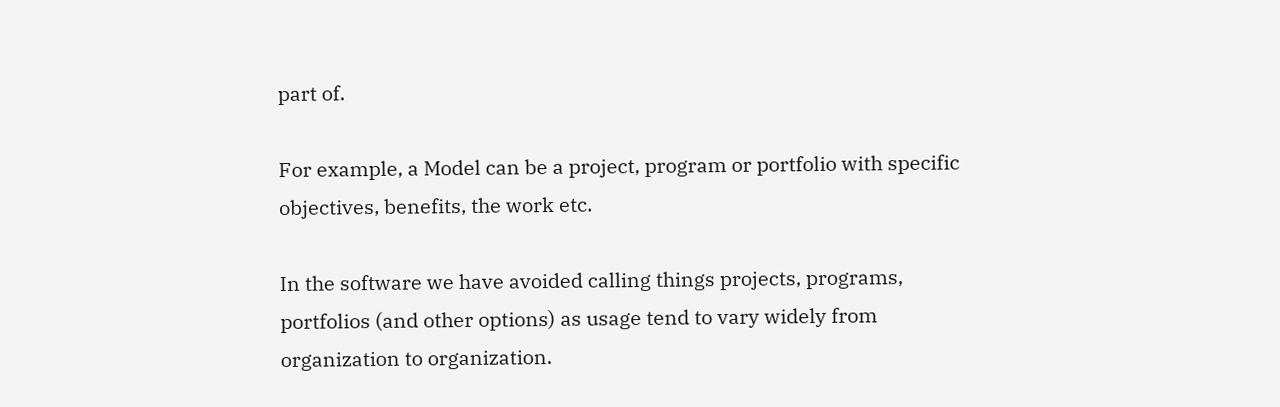part of.

For example, a Model can be a project, program or portfolio with specific objectives, benefits, the work etc.

In the software we have avoided calling things projects, programs, portfolios (and other options) as usage tend to vary widely from organization to organization.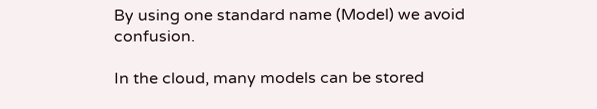By using one standard name (Model) we avoid confusion.

In the cloud, many models can be stored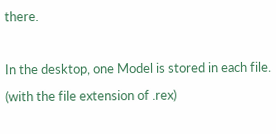there.

In the desktop, one Model is stored in each file. (with the file extension of .rex)